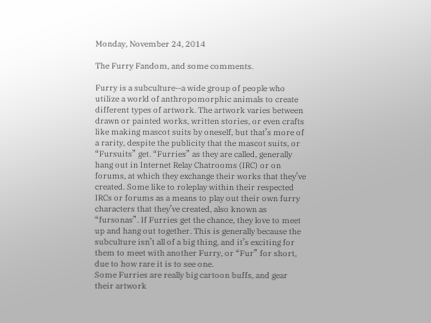Monday, November 24, 2014

The Furry Fandom, and some comments.

Furry is a subculture--a wide group of people who utilize a world of anthropomorphic animals to create different types of artwork. The artwork varies between drawn or painted works, written stories, or even crafts like making mascot suits by oneself, but that’s more of a rarity, despite the publicity that the mascot suits, or “Fursuits” get. “Furries” as they are called, generally hang out in Internet Relay Chatrooms (IRC) or on forums, at which they exchange their works that they’ve created. Some like to roleplay within their respected IRCs or forums as a means to play out their own furry characters that they’ve created, also known as “fursonas”. If Furries get the chance, they love to meet up and hang out together. This is generally because the subculture isn’t all of a big thing, and it’s exciting for them to meet with another Furry, or “Fur” for short, due to how rare it is to see one.
Some Furries are really big cartoon buffs, and gear their artwork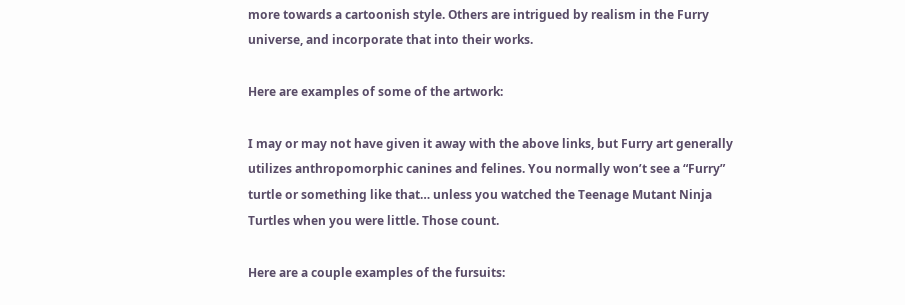more towards a cartoonish style. Others are intrigued by realism in the Furry universe, and incorporate that into their works.

Here are examples of some of the artwork:

I may or may not have given it away with the above links, but Furry art generally utilizes anthropomorphic canines and felines. You normally won’t see a “Furry” turtle or something like that… unless you watched the Teenage Mutant Ninja Turtles when you were little. Those count.

Here are a couple examples of the fursuits: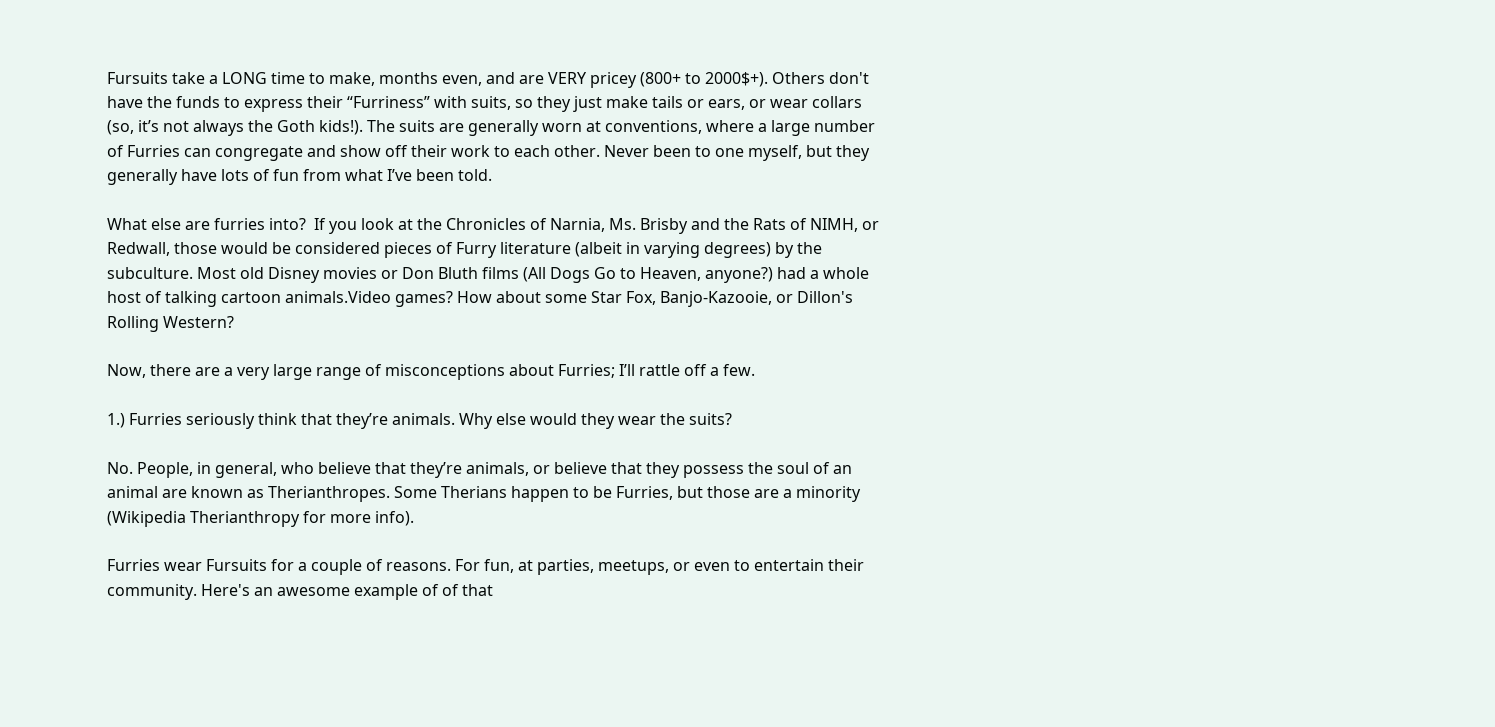Fursuits take a LONG time to make, months even, and are VERY pricey (800+ to 2000$+). Others don't have the funds to express their “Furriness” with suits, so they just make tails or ears, or wear collars (so, it’s not always the Goth kids!). The suits are generally worn at conventions, where a large number of Furries can congregate and show off their work to each other. Never been to one myself, but they generally have lots of fun from what I’ve been told.

What else are furries into?  If you look at the Chronicles of Narnia, Ms. Brisby and the Rats of NIMH, or Redwall, those would be considered pieces of Furry literature (albeit in varying degrees) by the subculture. Most old Disney movies or Don Bluth films (All Dogs Go to Heaven, anyone?) had a whole host of talking cartoon animals.Video games? How about some Star Fox, Banjo-Kazooie, or Dillon's Rolling Western?

Now, there are a very large range of misconceptions about Furries; I’ll rattle off a few.

1.) Furries seriously think that they’re animals. Why else would they wear the suits?

No. People, in general, who believe that they’re animals, or believe that they possess the soul of an animal are known as Therianthropes. Some Therians happen to be Furries, but those are a minority (Wikipedia Therianthropy for more info).

Furries wear Fursuits for a couple of reasons. For fun, at parties, meetups, or even to entertain their community. Here's an awesome example of of that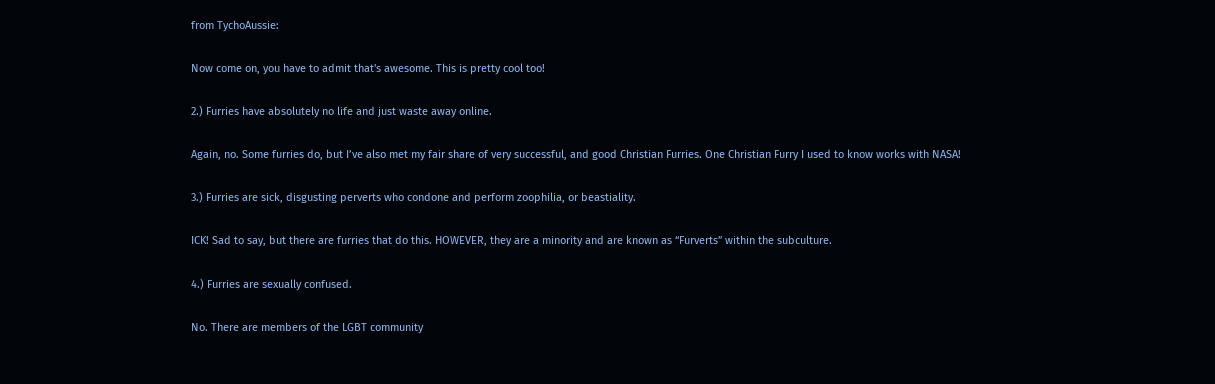from TychoAussie:

Now come on, you have to admit that's awesome. This is pretty cool too!

2.) Furries have absolutely no life and just waste away online.

Again, no. Some furries do, but I’ve also met my fair share of very successful, and good Christian Furries. One Christian Furry I used to know works with NASA!

3.) Furries are sick, disgusting perverts who condone and perform zoophilia, or beastiality.

ICK! Sad to say, but there are furries that do this. HOWEVER, they are a minority and are known as “Furverts” within the subculture.

4.) Furries are sexually confused.

No. There are members of the LGBT community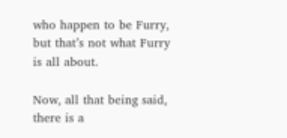who happen to be Furry, but that’s not what Furry is all about.

Now, all that being said, there is a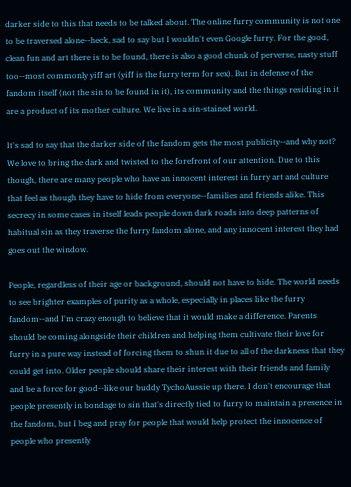darker side to this that needs to be talked about. The online furry community is not one to be traversed alone--heck, sad to say but I wouldn't even Google furry. For the good, clean fun and art there is to be found, there is also a good chunk of perverse, nasty stuff too--most commonly yiff art (yiff is the furry term for sex). But in defense of the fandom itself (not the sin to be found in it), its community and the things residing in it are a product of its mother culture. We live in a sin-stained world.

It's sad to say that the darker side of the fandom gets the most publicity--and why not? We love to bring the dark and twisted to the forefront of our attention. Due to this though, there are many people who have an innocent interest in furry art and culture that feel as though they have to hide from everyone--families and friends alike. This secrecy in some cases in itself leads people down dark roads into deep patterns of habitual sin as they traverse the furry fandom alone, and any innocent interest they had goes out the window.

People, regardless of their age or background, should not have to hide. The world needs to see brighter examples of purity as a whole, especially in places like the furry fandom--and I'm crazy enough to believe that it would make a difference. Parents should be coming alongside their children and helping them cultivate their love for furry in a pure way instead of forcing them to shun it due to all of the darkness that they could get into. Older people should share their interest with their friends and family and be a force for good--like our buddy TychoAussie up there. I don't encourage that people presently in bondage to sin that's directly tied to furry to maintain a presence in the fandom, but I beg and pray for people that would help protect the innocence of people who presently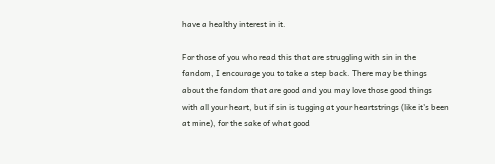have a healthy interest in it.

For those of you who read this that are struggling with sin in the fandom, I encourage you to take a step back. There may be things about the fandom that are good and you may love those good things with all your heart, but if sin is tugging at your heartstrings (like it's been at mine), for the sake of what good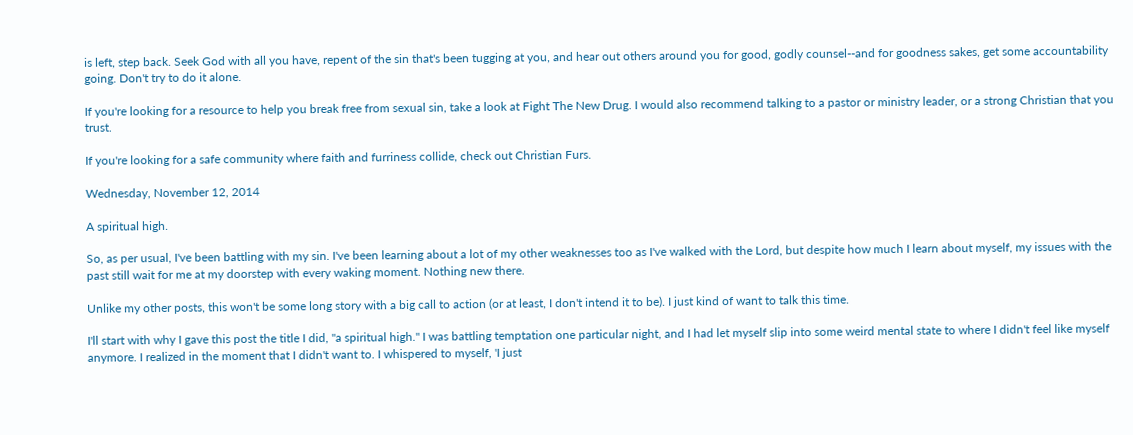is left, step back. Seek God with all you have, repent of the sin that's been tugging at you, and hear out others around you for good, godly counsel--and for goodness sakes, get some accountability going. Don't try to do it alone.

If you're looking for a resource to help you break free from sexual sin, take a look at Fight The New Drug. I would also recommend talking to a pastor or ministry leader, or a strong Christian that you trust.

If you're looking for a safe community where faith and furriness collide, check out Christian Furs.

Wednesday, November 12, 2014

A spiritual high.

So, as per usual, I've been battling with my sin. I've been learning about a lot of my other weaknesses too as I've walked with the Lord, but despite how much I learn about myself, my issues with the past still wait for me at my doorstep with every waking moment. Nothing new there.

Unlike my other posts, this won't be some long story with a big call to action (or at least, I don't intend it to be). I just kind of want to talk this time.

I'll start with why I gave this post the title I did, "a spiritual high." I was battling temptation one particular night, and I had let myself slip into some weird mental state to where I didn't feel like myself anymore. I realized in the moment that I didn't want to. I whispered to myself, 'I just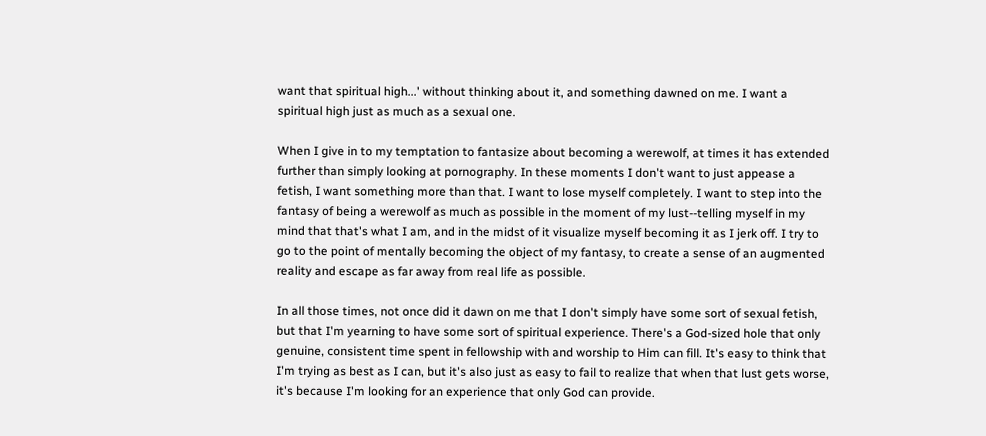want that spiritual high...' without thinking about it, and something dawned on me. I want a spiritual high just as much as a sexual one.

When I give in to my temptation to fantasize about becoming a werewolf, at times it has extended further than simply looking at pornography. In these moments I don't want to just appease a fetish, I want something more than that. I want to lose myself completely. I want to step into the fantasy of being a werewolf as much as possible in the moment of my lust--telling myself in my mind that that's what I am, and in the midst of it visualize myself becoming it as I jerk off. I try to go to the point of mentally becoming the object of my fantasy, to create a sense of an augmented reality and escape as far away from real life as possible.

In all those times, not once did it dawn on me that I don't simply have some sort of sexual fetish, but that I'm yearning to have some sort of spiritual experience. There's a God-sized hole that only genuine, consistent time spent in fellowship with and worship to Him can fill. It's easy to think that I'm trying as best as I can, but it's also just as easy to fail to realize that when that lust gets worse, it's because I'm looking for an experience that only God can provide.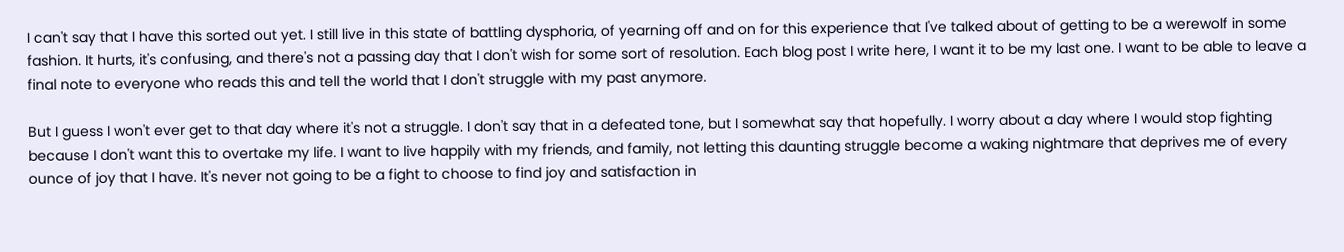I can't say that I have this sorted out yet. I still live in this state of battling dysphoria, of yearning off and on for this experience that I've talked about of getting to be a werewolf in some fashion. It hurts, it's confusing, and there's not a passing day that I don't wish for some sort of resolution. Each blog post I write here, I want it to be my last one. I want to be able to leave a final note to everyone who reads this and tell the world that I don't struggle with my past anymore.

But I guess I won't ever get to that day where it's not a struggle. I don't say that in a defeated tone, but I somewhat say that hopefully. I worry about a day where I would stop fighting because I don't want this to overtake my life. I want to live happily with my friends, and family, not letting this daunting struggle become a waking nightmare that deprives me of every ounce of joy that I have. It's never not going to be a fight to choose to find joy and satisfaction in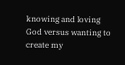knowing and loving God versus wanting to create my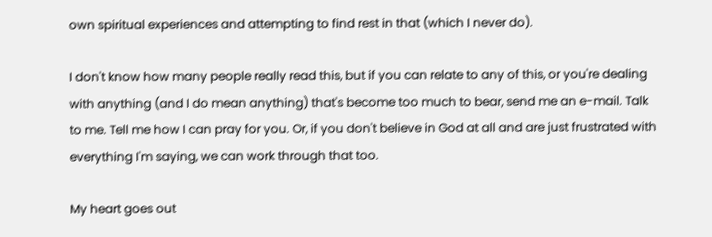own spiritual experiences and attempting to find rest in that (which I never do).

I don't know how many people really read this, but if you can relate to any of this, or you're dealing with anything (and I do mean anything) that's become too much to bear, send me an e-mail. Talk to me. Tell me how I can pray for you. Or, if you don't believe in God at all and are just frustrated with everything I'm saying, we can work through that too.

My heart goes out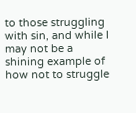to those struggling with sin, and while I may not be a shining example of how not to struggle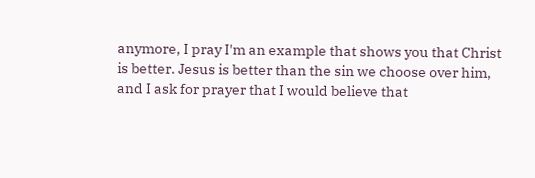anymore, I pray I'm an example that shows you that Christ is better. Jesus is better than the sin we choose over him, and I ask for prayer that I would believe that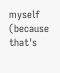myself (because that's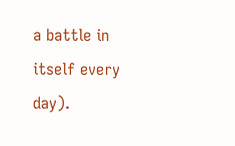a battle in itself every day).